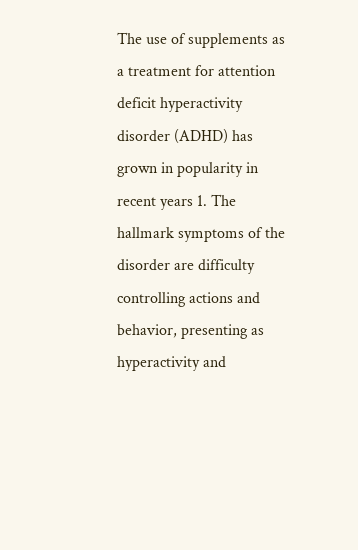The use of supplements as a treatment for attention deficit hyperactivity disorder (ADHD) has grown in popularity in recent years 1. The hallmark symptoms of the disorder are difficulty controlling actions and behavior, presenting as hyperactivity and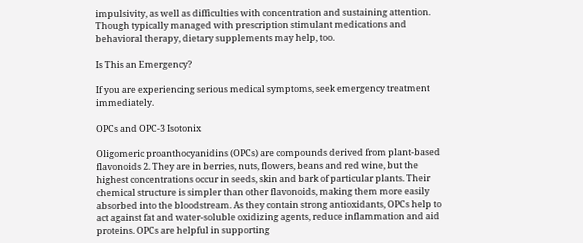impulsivity, as well as difficulties with concentration and sustaining attention. Though typically managed with prescription stimulant medications and behavioral therapy, dietary supplements may help, too.

Is This an Emergency?

If you are experiencing serious medical symptoms, seek emergency treatment immediately.

OPCs and OPC-3 Isotonix

Oligomeric proanthocyanidins (OPCs) are compounds derived from plant-based flavonoids 2. They are in berries, nuts, flowers, beans and red wine, but the highest concentrations occur in seeds, skin and bark of particular plants. Their chemical structure is simpler than other flavonoids, making them more easily absorbed into the bloodstream. As they contain strong antioxidants, OPCs help to act against fat and water-soluble oxidizing agents, reduce inflammation and aid proteins. OPCs are helpful in supporting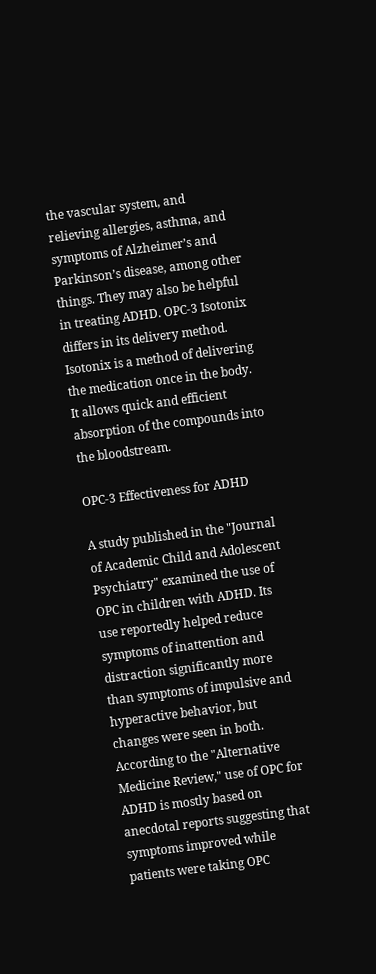the vascular system, and relieving allergies, asthma, and symptoms of Alzheimer’s and Parkinson’s disease, among other things. They may also be helpful in treating ADHD. OPC-3 Isotonix differs in its delivery method. Isotonix is a method of delivering the medication once in the body. It allows quick and efficient absorption of the compounds into the bloodstream.

OPC-3 Effectiveness for ADHD

A study published in the "Journal of Academic Child and Adolescent Psychiatry" examined the use of OPC in children with ADHD. Its use reportedly helped reduce symptoms of inattention and distraction significantly more than symptoms of impulsive and hyperactive behavior, but changes were seen in both. According to the "Alternative Medicine Review," use of OPC for ADHD is mostly based on anecdotal reports suggesting that symptoms improved while patients were taking OPC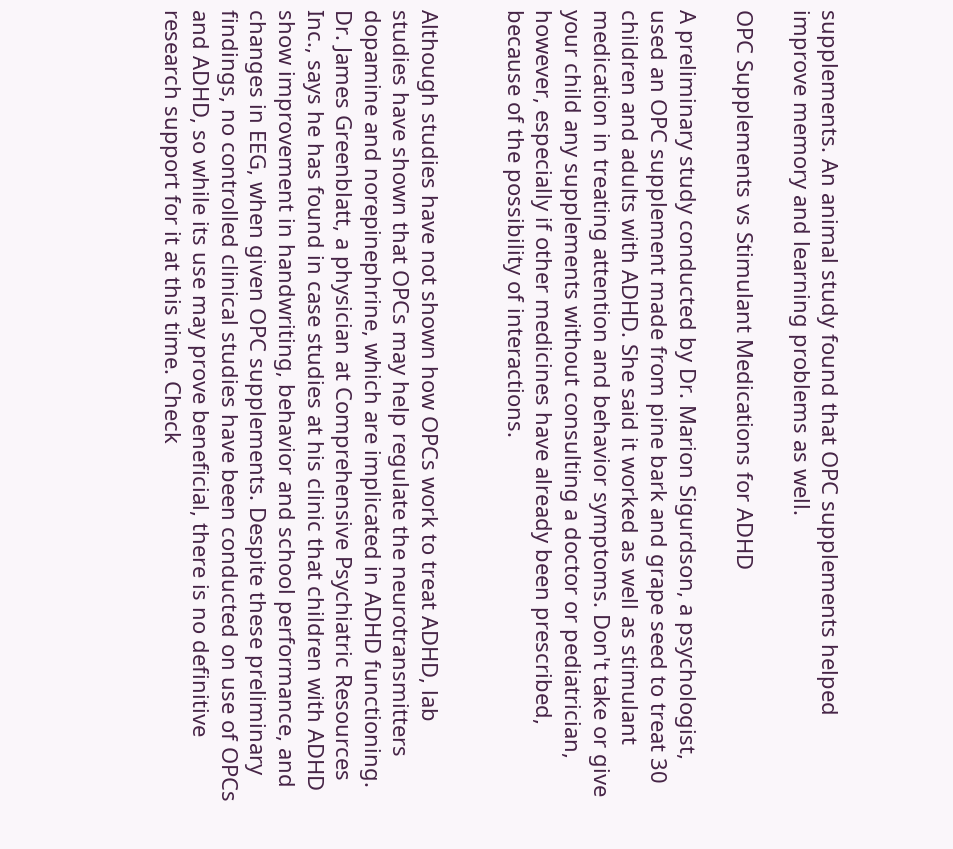supplements. An animal study found that OPC supplements helped improve memory and learning problems as well.

OPC Supplements vs Stimulant Medications for ADHD

A preliminary study conducted by Dr. Marion Sigurdson, a psychologist, used an OPC supplement made from pine bark and grape seed to treat 30 children and adults with ADHD. She said it worked as well as stimulant medication in treating attention and behavior symptoms. Don't take or give your child any supplements without consulting a doctor or pediatrician, however, especially if other medicines have already been prescribed, because of the possibility of interactions.


Although studies have not shown how OPCs work to treat ADHD, lab studies have shown that OPCs may help regulate the neurotransmitters dopamine and norepinephrine, which are implicated in ADHD functioning. Dr. James Greenblatt, a physician at Comprehensive Psychiatric Resources Inc., says he has found in case studies at his clinic that children with ADHD show improvement in handwriting, behavior and school performance, and changes in EEG, when given OPC supplements. Despite these preliminary findings, no controlled clinical studies have been conducted on use of OPCs and ADHD, so while its use may prove beneficial, there is no definitive research support for it at this time. Check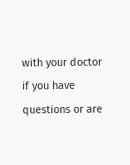with your doctor if you have questions or are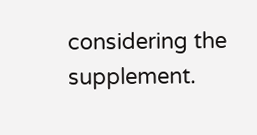considering the supplement.